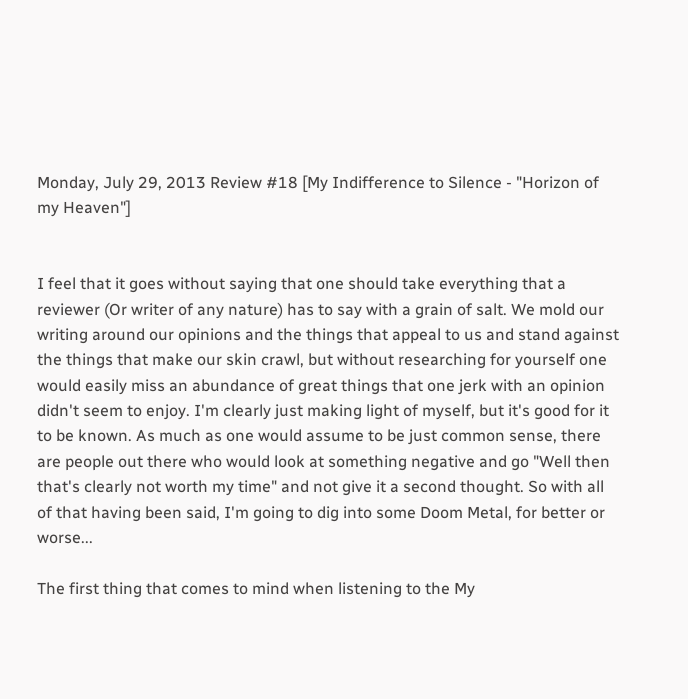Monday, July 29, 2013 Review #18 [My Indifference to Silence - "Horizon of my Heaven"]


I feel that it goes without saying that one should take everything that a reviewer (Or writer of any nature) has to say with a grain of salt. We mold our writing around our opinions and the things that appeal to us and stand against the things that make our skin crawl, but without researching for yourself one would easily miss an abundance of great things that one jerk with an opinion didn't seem to enjoy. I'm clearly just making light of myself, but it's good for it to be known. As much as one would assume to be just common sense, there are people out there who would look at something negative and go "Well then that's clearly not worth my time" and not give it a second thought. So with all of that having been said, I'm going to dig into some Doom Metal, for better or worse...

The first thing that comes to mind when listening to the My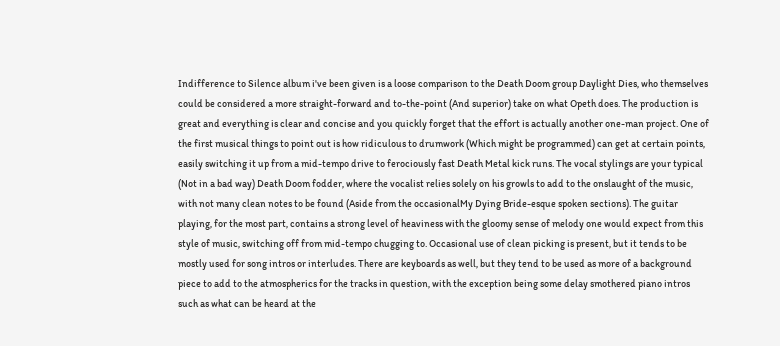Indifference to Silence album i've been given is a loose comparison to the Death Doom group Daylight Dies, who themselves could be considered a more straight-forward and to-the-point (And superior) take on what Opeth does. The production is great and everything is clear and concise and you quickly forget that the effort is actually another one-man project. One of the first musical things to point out is how ridiculous to drumwork (Which might be programmed) can get at certain points, easily switching it up from a mid-tempo drive to ferociously fast Death Metal kick runs. The vocal stylings are your typical (Not in a bad way) Death Doom fodder, where the vocalist relies solely on his growls to add to the onslaught of the music, with not many clean notes to be found (Aside from the occasionalMy Dying Bride-esque spoken sections). The guitar playing, for the most part, contains a strong level of heaviness with the gloomy sense of melody one would expect from this style of music, switching off from mid-tempo chugging to. Occasional use of clean picking is present, but it tends to be mostly used for song intros or interludes. There are keyboards as well, but they tend to be used as more of a background piece to add to the atmospherics for the tracks in question, with the exception being some delay smothered piano intros such as what can be heard at the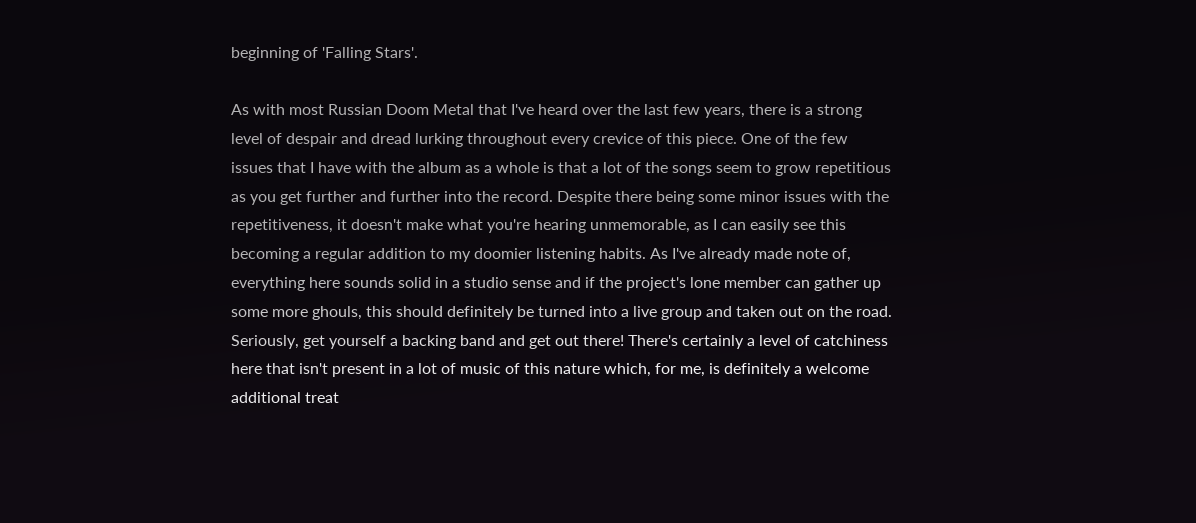beginning of 'Falling Stars'.

As with most Russian Doom Metal that I've heard over the last few years, there is a strong level of despair and dread lurking throughout every crevice of this piece. One of the few issues that I have with the album as a whole is that a lot of the songs seem to grow repetitious as you get further and further into the record. Despite there being some minor issues with the repetitiveness, it doesn't make what you're hearing unmemorable, as I can easily see this becoming a regular addition to my doomier listening habits. As I've already made note of, everything here sounds solid in a studio sense and if the project's lone member can gather up some more ghouls, this should definitely be turned into a live group and taken out on the road. Seriously, get yourself a backing band and get out there! There's certainly a level of catchiness here that isn't present in a lot of music of this nature which, for me, is definitely a welcome additional treat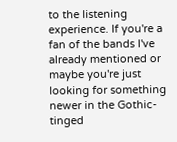to the listening experience. If you're a fan of the bands I've already mentioned or maybe you're just looking for something newer in the Gothic-tinged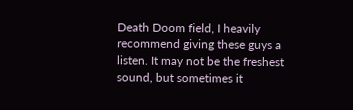Death Doom field, I heavily recommend giving these guys a listen. It may not be the freshest sound, but sometimes it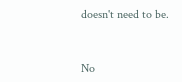doesn't need to be.


No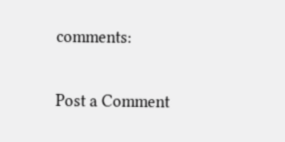comments:

Post a Comment